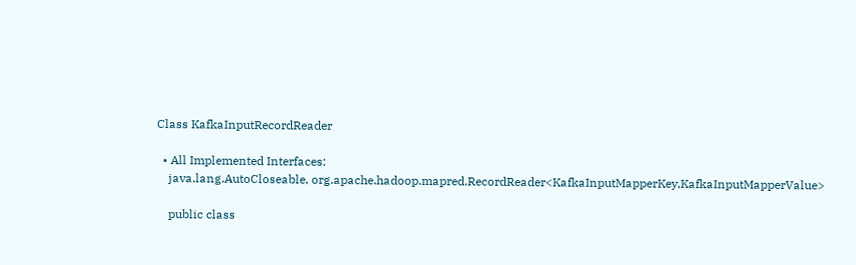Class KafkaInputRecordReader

  • All Implemented Interfaces:
    java.lang.AutoCloseable, org.apache.hadoop.mapred.RecordReader<KafkaInputMapperKey,KafkaInputMapperValue>

    public class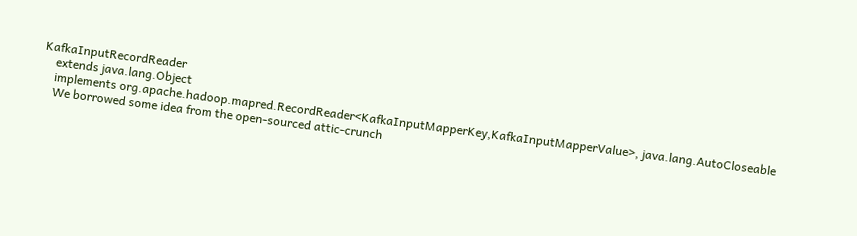KafkaInputRecordReader
    extends java.lang.Object
    implements org.apache.hadoop.mapred.RecordReader<KafkaInputMapperKey,KafkaInputMapperValue>, java.lang.AutoCloseable
    We borrowed some idea from the open-sourced attic-crunch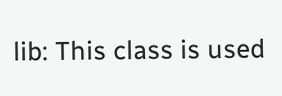lib: This class is used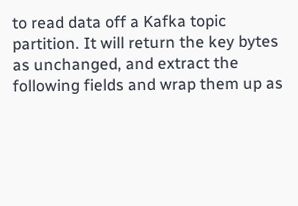to read data off a Kafka topic partition. It will return the key bytes as unchanged, and extract the following fields and wrap them up as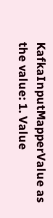KafkaInputMapperValue as the value: 1. Value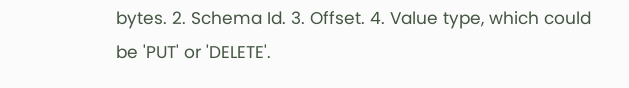bytes. 2. Schema Id. 3. Offset. 4. Value type, which could be 'PUT' or 'DELETE'.